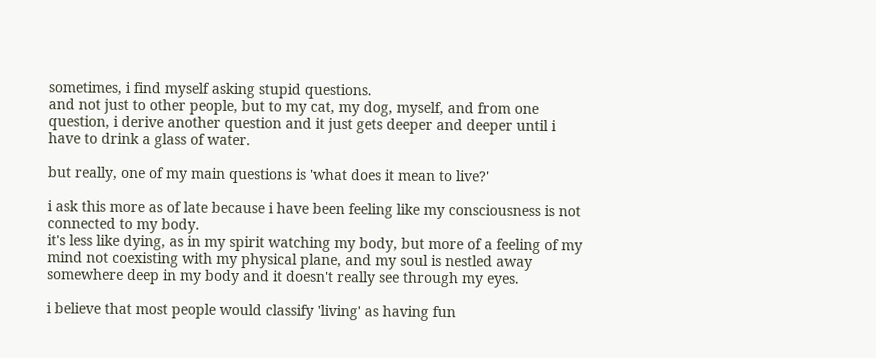sometimes, i find myself asking stupid questions.
and not just to other people, but to my cat, my dog, myself, and from one question, i derive another question and it just gets deeper and deeper until i have to drink a glass of water.

but really, one of my main questions is 'what does it mean to live?'

i ask this more as of late because i have been feeling like my consciousness is not connected to my body.
it's less like dying, as in my spirit watching my body, but more of a feeling of my mind not coexisting with my physical plane, and my soul is nestled away somewhere deep in my body and it doesn't really see through my eyes.

i believe that most people would classify 'living' as having fun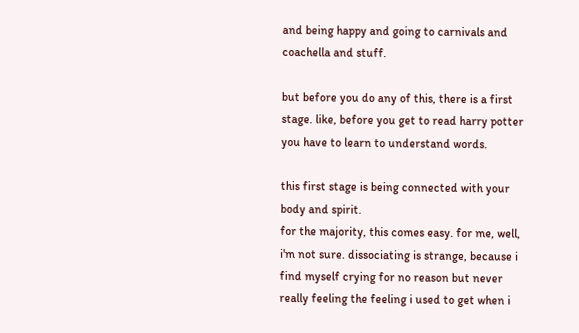and being happy and going to carnivals and coachella and stuff.

but before you do any of this, there is a first stage. like, before you get to read harry potter you have to learn to understand words.

this first stage is being connected with your body and spirit.
for the majority, this comes easy. for me, well, i'm not sure. dissociating is strange, because i find myself crying for no reason but never really feeling the feeling i used to get when i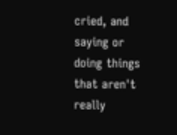cried, and saying or doing things that aren't really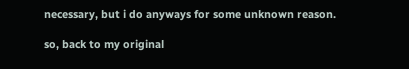necessary, but i do anyways for some unknown reason.

so, back to my original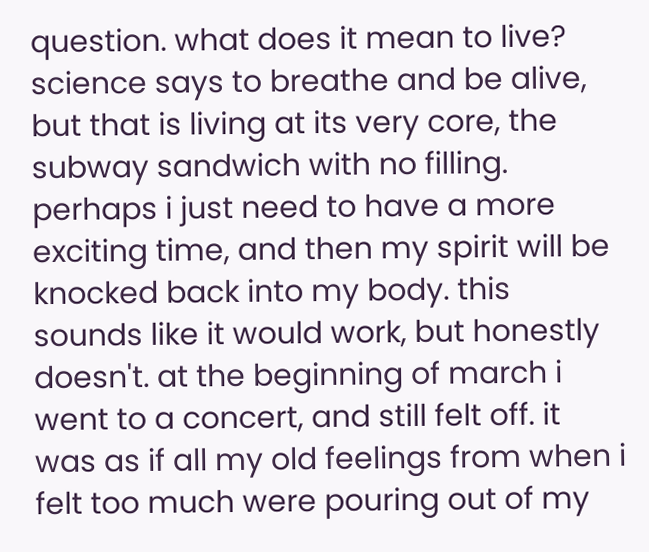question. what does it mean to live? science says to breathe and be alive, but that is living at its very core, the subway sandwich with no filling. perhaps i just need to have a more exciting time, and then my spirit will be knocked back into my body. this sounds like it would work, but honestly doesn't. at the beginning of march i went to a concert, and still felt off. it was as if all my old feelings from when i felt too much were pouring out of my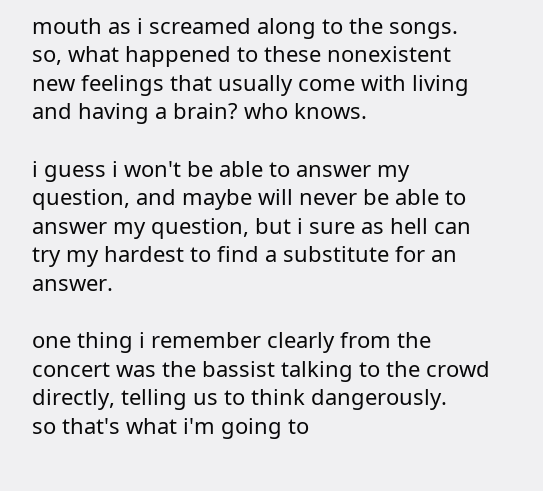mouth as i screamed along to the songs. so, what happened to these nonexistent new feelings that usually come with living and having a brain? who knows.

i guess i won't be able to answer my question, and maybe will never be able to answer my question, but i sure as hell can try my hardest to find a substitute for an answer.

one thing i remember clearly from the concert was the bassist talking to the crowd directly, telling us to think dangerously.
so that's what i'm going to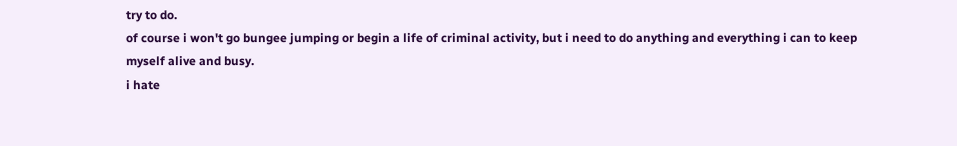try to do.
of course i won't go bungee jumping or begin a life of criminal activity, but i need to do anything and everything i can to keep myself alive and busy.
i hate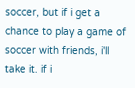soccer, but if i get a chance to play a game of soccer with friends, i'll take it. if i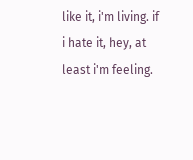like it, i'm living. if i hate it, hey, at least i'm feeling.